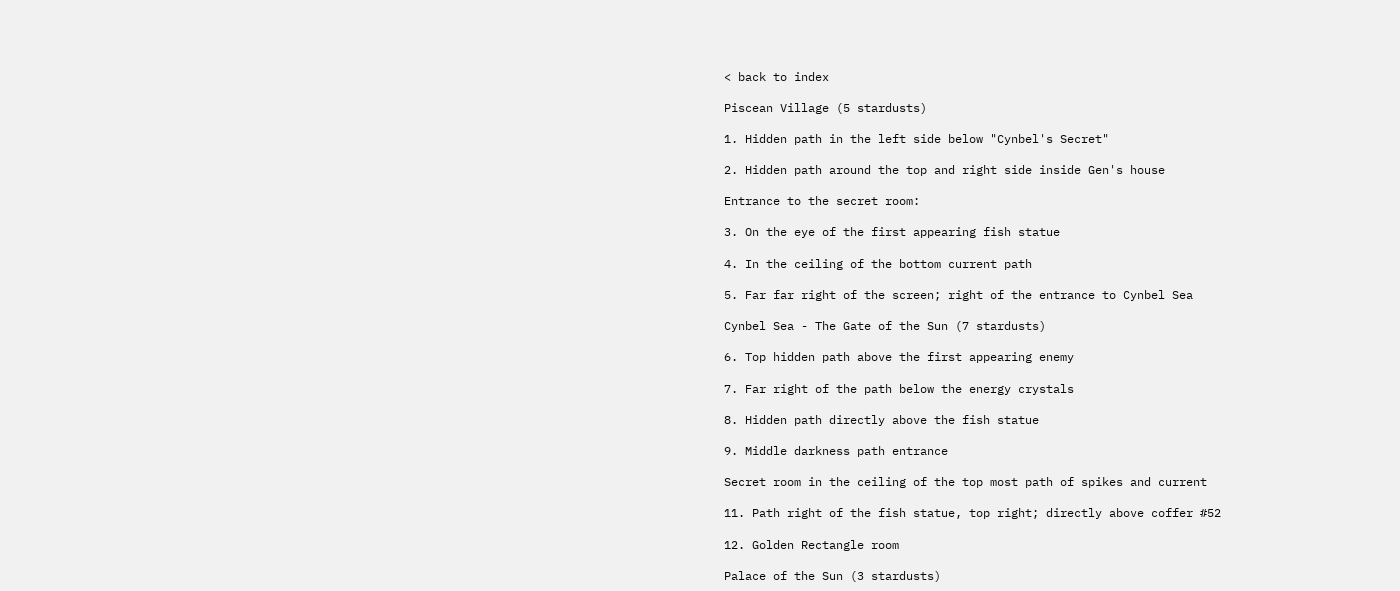< back to index

Piscean Village (5 stardusts)

1. Hidden path in the left side below "Cynbel's Secret"

2. Hidden path around the top and right side inside Gen's house

Entrance to the secret room:

3. On the eye of the first appearing fish statue

4. In the ceiling of the bottom current path

5. Far far right of the screen; right of the entrance to Cynbel Sea

Cynbel Sea - The Gate of the Sun (7 stardusts)

6. Top hidden path above the first appearing enemy

7. Far right of the path below the energy crystals

8. Hidden path directly above the fish statue

9. Middle darkness path entrance

Secret room in the ceiling of the top most path of spikes and current

11. Path right of the fish statue, top right; directly above coffer #52

12. Golden Rectangle room

Palace of the Sun (3 stardusts)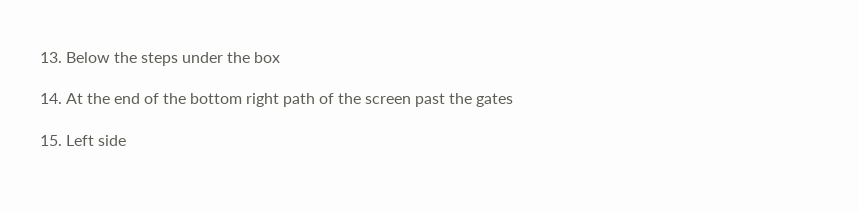13. Below the steps under the box

14. At the end of the bottom right path of the screen past the gates

15. Left side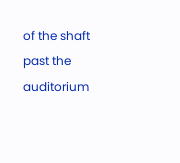of the shaft past the auditorium